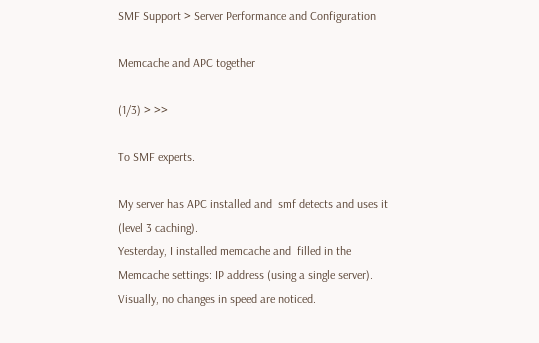SMF Support > Server Performance and Configuration

Memcache and APC together

(1/3) > >>

To SMF experts.

My server has APC installed and  smf detects and uses it (level 3 caching).
Yesterday, I installed memcache and  filled in the Memcache settings: IP address (using a single server).
Visually, no changes in speed are noticed.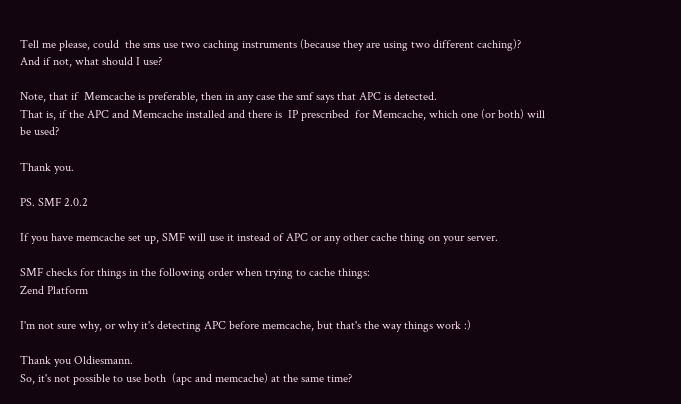Tell me please, could  the sms use two caching instruments (because they are using two different caching)?
And if not, what should I use?

Note, that if  Memcache is preferable, then in any case the smf says that APC is detected.
That is, if the APC and Memcache installed and there is  IP prescribed  for Memcache, which one (or both) will be used?

Thank you.

PS. SMF 2.0.2

If you have memcache set up, SMF will use it instead of APC or any other cache thing on your server.

SMF checks for things in the following order when trying to cache things:
Zend Platform

I'm not sure why, or why it's detecting APC before memcache, but that's the way things work :)

Thank you Oldiesmann.
So, it's not possible to use both  (apc and memcache) at the same time?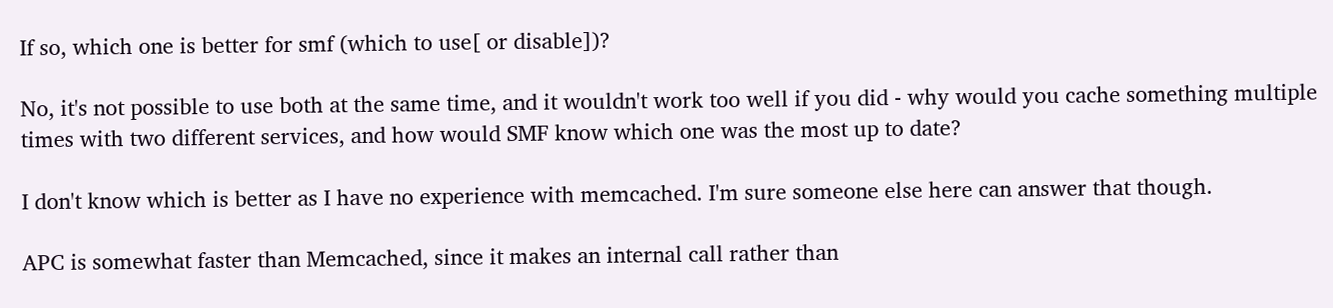If so, which one is better for smf (which to use[ or disable])?

No, it's not possible to use both at the same time, and it wouldn't work too well if you did - why would you cache something multiple times with two different services, and how would SMF know which one was the most up to date?

I don't know which is better as I have no experience with memcached. I'm sure someone else here can answer that though.

APC is somewhat faster than Memcached, since it makes an internal call rather than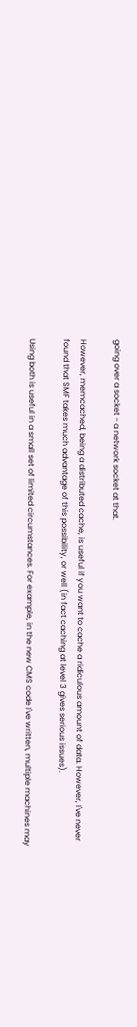going over a socket - a network socket at that.

However, memcached, being a distributed cache, is useful if you want to cache a ridiculous amount of data. However, I've never found that SMF takes much advantage of this possibility, or well (in fact caching at level 3 gives serious issues).

Using both is useful in a small set of limited circumstances. For example, in the new CMS code I've written, multiple machines may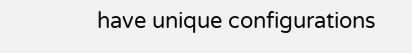have unique configurations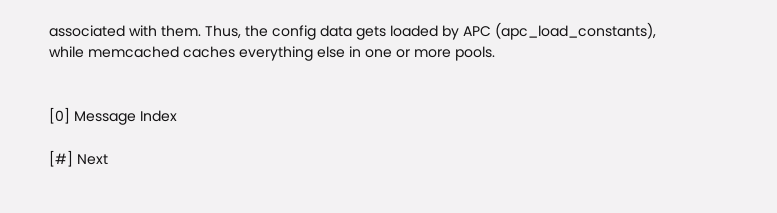associated with them. Thus, the config data gets loaded by APC (apc_load_constants), while memcached caches everything else in one or more pools.


[0] Message Index

[#] Next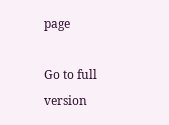page

Go to full version